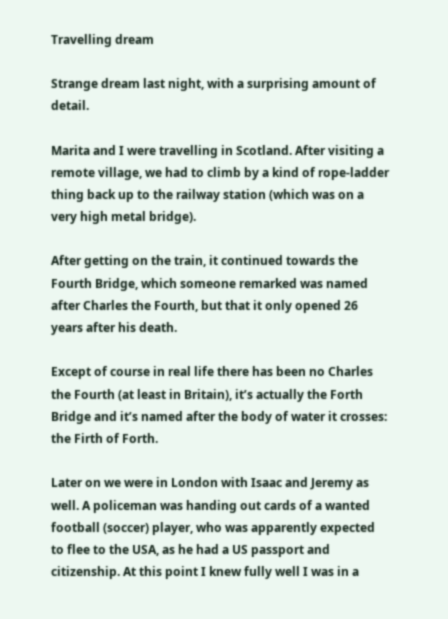Travelling dream

Strange dream last night, with a surprising amount of detail.

Marita and I were travelling in Scotland. After visiting a remote village, we had to climb by a kind of rope-ladder thing back up to the railway station (which was on a very high metal bridge).

After getting on the train, it continued towards the Fourth Bridge, which someone remarked was named after Charles the Fourth, but that it only opened 26 years after his death.

Except of course in real life there has been no Charles the Fourth (at least in Britain), it’s actually the Forth Bridge and it’s named after the body of water it crosses: the Firth of Forth.

Later on we were in London with Isaac and Jeremy as well. A policeman was handing out cards of a wanted football (soccer) player, who was apparently expected to flee to the USA, as he had a US passport and citizenship. At this point I knew fully well I was in a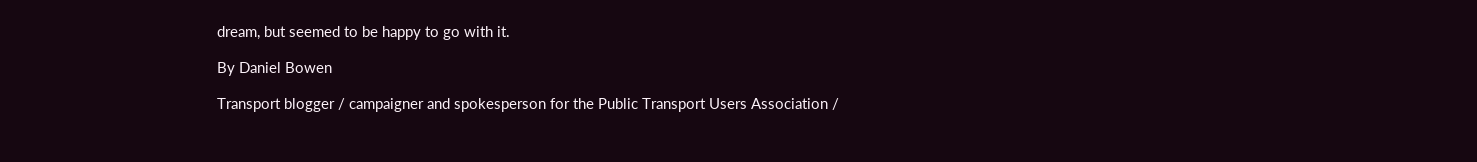dream, but seemed to be happy to go with it.

By Daniel Bowen

Transport blogger / campaigner and spokesperson for the Public Transport Users Association /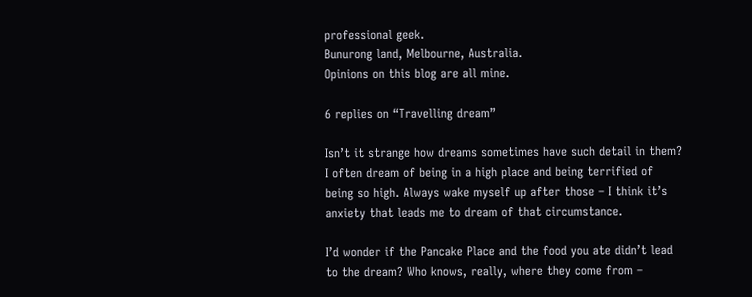professional geek.
Bunurong land, Melbourne, Australia.
Opinions on this blog are all mine.

6 replies on “Travelling dream”

Isn’t it strange how dreams sometimes have such detail in them? I often dream of being in a high place and being terrified of being so high. Always wake myself up after those – I think it’s anxiety that leads me to dream of that circumstance.

I’d wonder if the Pancake Place and the food you ate didn’t lead to the dream? Who knows, really, where they come from –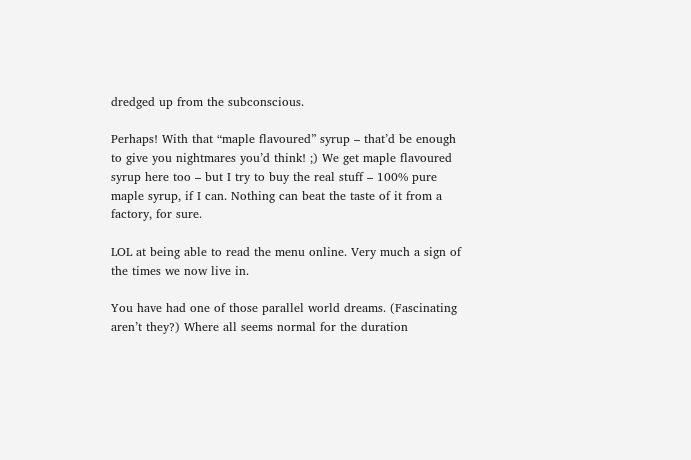dredged up from the subconscious.

Perhaps! With that “maple flavoured” syrup – that’d be enough to give you nightmares you’d think! ;) We get maple flavoured syrup here too – but I try to buy the real stuff – 100% pure maple syrup, if I can. Nothing can beat the taste of it from a factory, for sure.

LOL at being able to read the menu online. Very much a sign of the times we now live in.

You have had one of those parallel world dreams. (Fascinating aren’t they?) Where all seems normal for the duration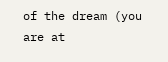of the dream (you are at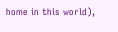home in this world),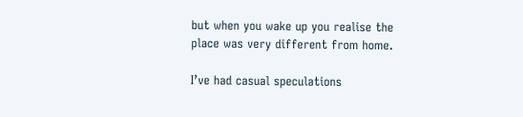but when you wake up you realise the place was very different from home.

I’ve had casual speculations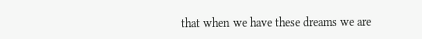that when we have these dreams we are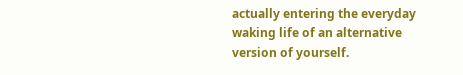actually entering the everyday waking life of an alternative version of yourself.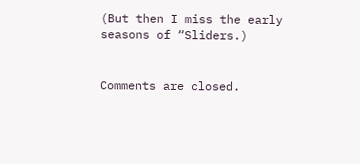(But then I miss the early seasons of “Sliders.)


Comments are closed.